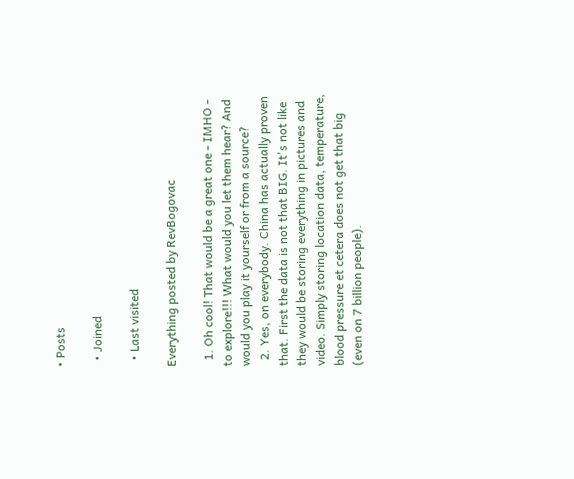• Posts

  • Joined

  • Last visited

Everything posted by RevBogovac

  1. Oh cool! That would be a great one - IMHO - to explore!!! What would you let them hear? And would you play it yourself or from a source?
  2. Yes, on everybody. China has actually proven that. First the data is not that BIG. It's not like they would be storing everything in pictures and video. Simply storing location data, temperature, blood pressure et cetera does not get that big (even on 7 billion people).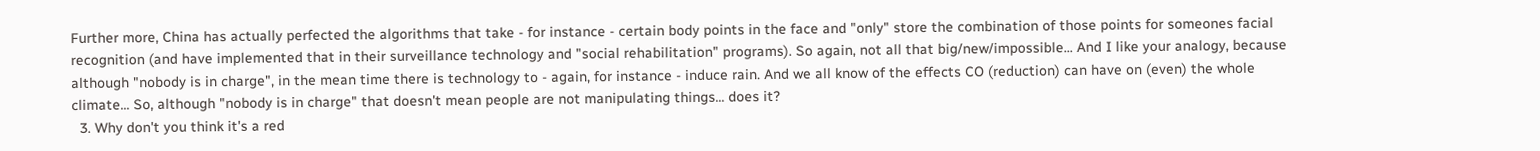Further more, China has actually perfected the algorithms that take - for instance - certain body points in the face and "only" store the combination of those points for someones facial recognition (and have implemented that in their surveillance technology and "social rehabilitation" programs). So again, not all that big/new/impossible... And I like your analogy, because although "nobody is in charge", in the mean time there is technology to - again, for instance - induce rain. And we all know of the effects CO (reduction) can have on (even) the whole climate... So, although "nobody is in charge" that doesn't mean people are not manipulating things... does it?
  3. Why don't you think it's a red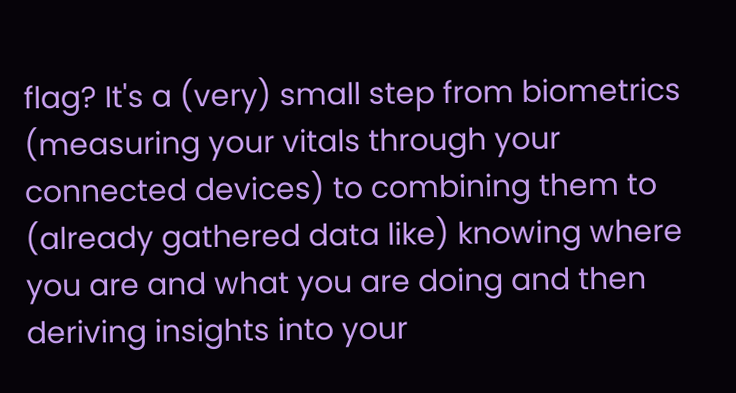flag? It's a (very) small step from biometrics (measuring your vitals through your connected devices) to combining them to (already gathered data like) knowing where you are and what you are doing and then deriving insights into your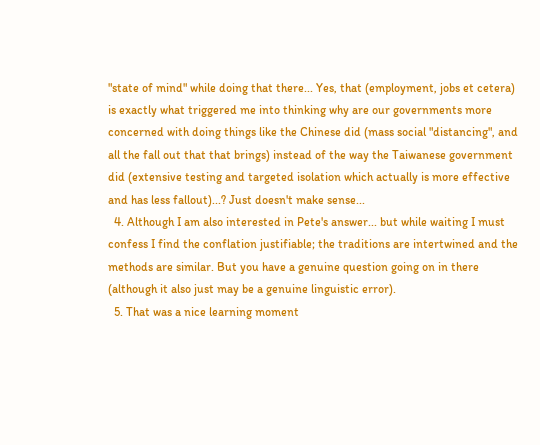"state of mind" while doing that there... Yes, that (employment, jobs et cetera) is exactly what triggered me into thinking why are our governments more concerned with doing things like the Chinese did (mass social "distancing", and all the fall out that that brings) instead of the way the Taiwanese government did (extensive testing and targeted isolation which actually is more effective and has less fallout)...? Just doesn't make sense...
  4. Although I am also interested in Pete's answer... but while waiting I must confess I find the conflation justifiable; the traditions are intertwined and the methods are similar. But you have a genuine question going on in there (although it also just may be a genuine linguistic error).
  5. That was a nice learning moment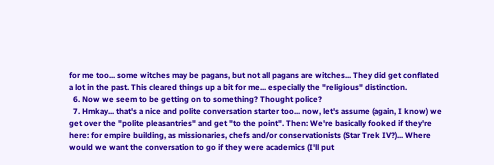for me too... some witches may be pagans, but not all pagans are witches... They did get conflated a lot in the past. This cleared things up a bit for me... especially the "religious" distinction.
  6. Now we seem to be getting on to something? Thought police?
  7. Hmkay... that's a nice and polite conversation starter too... now, let's assume (again, I know) we get over the "polite pleasantries" and get "to the point". Then: We're basically fooked if they're here: for empire building, as missionaries, chefs and/or conservationists (Star Trek IV?)... Where would we want the conversation to go if they were academics (I'll put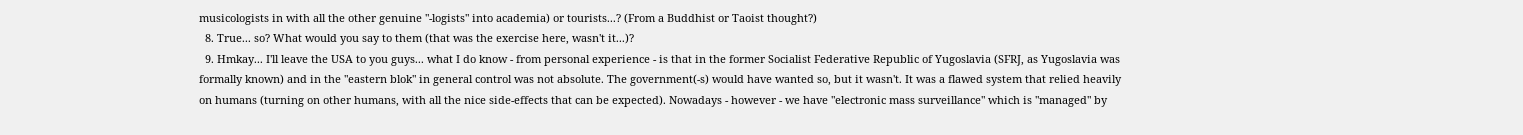musicologists in with all the other genuine "-logists" into academia) or tourists...? (From a Buddhist or Taoist thought?)
  8. True... so? What would you say to them (that was the exercise here, wasn't it...)?
  9. Hmkay... I'll leave the USA to you guys... what I do know - from personal experience - is that in the former Socialist Federative Republic of Yugoslavia (SFRJ, as Yugoslavia was formally known) and in the "eastern blok" in general control was not absolute. The government(-s) would have wanted so, but it wasn't. It was a flawed system that relied heavily on humans (turning on other humans, with all the nice side-effects that can be expected). Nowadays - however - we have "electronic mass surveillance" which is "managed" by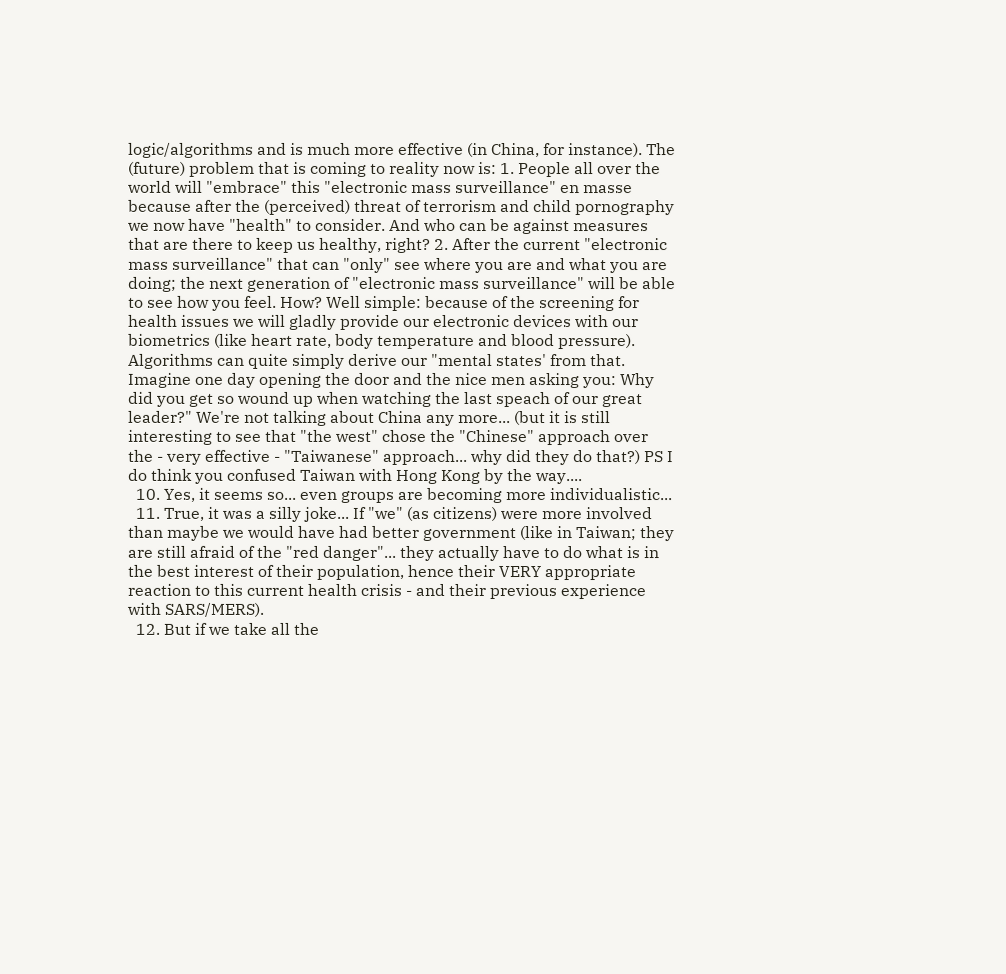logic/algorithms and is much more effective (in China, for instance). The (future) problem that is coming to reality now is: 1. People all over the world will "embrace" this "electronic mass surveillance" en masse because after the (perceived) threat of terrorism and child pornography we now have "health" to consider. And who can be against measures that are there to keep us healthy, right? 2. After the current "electronic mass surveillance" that can "only" see where you are and what you are doing; the next generation of "electronic mass surveillance" will be able to see how you feel. How? Well simple: because of the screening for health issues we will gladly provide our electronic devices with our biometrics (like heart rate, body temperature and blood pressure). Algorithms can quite simply derive our "mental states' from that. Imagine one day opening the door and the nice men asking you: Why did you get so wound up when watching the last speach of our great leader?" We're not talking about China any more... (but it is still interesting to see that "the west" chose the "Chinese" approach over the - very effective - "Taiwanese" approach... why did they do that?) PS I do think you confused Taiwan with Hong Kong by the way....
  10. Yes, it seems so... even groups are becoming more individualistic...
  11. True, it was a silly joke... If "we" (as citizens) were more involved than maybe we would have had better government (like in Taiwan; they are still afraid of the "red danger"... they actually have to do what is in the best interest of their population, hence their VERY appropriate reaction to this current health crisis - and their previous experience with SARS/MERS).
  12. But if we take all the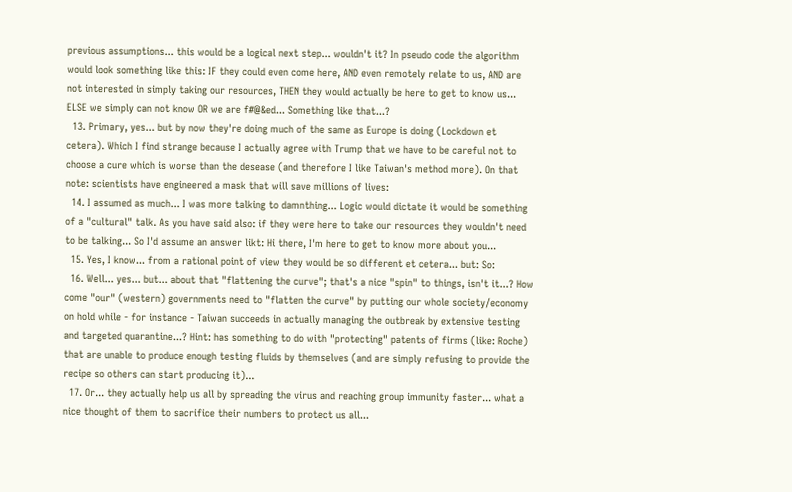previous assumptions... this would be a logical next step... wouldn't it? In pseudo code the algorithm would look something like this: IF they could even come here, AND even remotely relate to us, AND are not interested in simply taking our resources, THEN they would actually be here to get to know us... ELSE we simply can not know OR we are f#@&ed... Something like that...?
  13. Primary, yes... but by now they're doing much of the same as Europe is doing (Lockdown et cetera). Which I find strange because I actually agree with Trump that we have to be careful not to choose a cure which is worse than the desease (and therefore I like Taiwan's method more). On that note: scientists have engineered a mask that will save millions of lives:
  14. I assumed as much... I was more talking to damnthing... Logic would dictate it would be something of a "cultural" talk. As you have said also: if they were here to take our resources they wouldn't need to be talking... So I'd assume an answer likt: Hi there, I'm here to get to know more about you...
  15. Yes, I know... from a rational point of view they would be so different et cetera... but: So:
  16. Well... yes... but... about that "flattening the curve"; that's a nice "spin" to things, isn't it...? How come "our" (western) governments need to "flatten the curve" by putting our whole society/economy on hold while - for instance - Taiwan succeeds in actually managing the outbreak by extensive testing and targeted quarantine...? Hint: has something to do with "protecting" patents of firms (like: Roche) that are unable to produce enough testing fluids by themselves (and are simply refusing to provide the recipe so others can start producing it)...
  17. Or... they actually help us all by spreading the virus and reaching group immunity faster... what a nice thought of them to sacrifice their numbers to protect us all...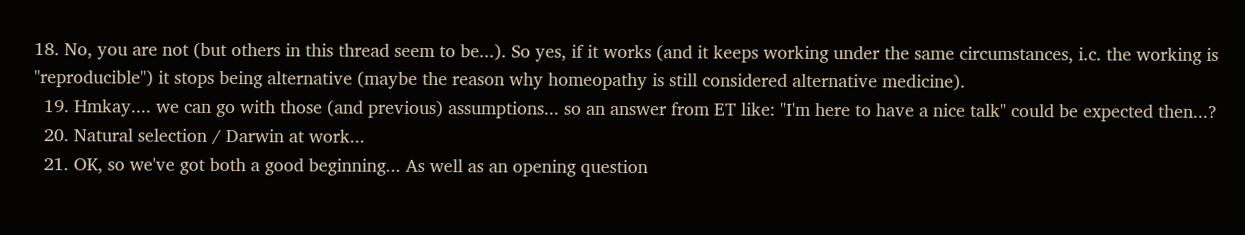18. No, you are not (but others in this thread seem to be...). So yes, if it works (and it keeps working under the same circumstances, i.c. the working is "reproducible") it stops being alternative (maybe the reason why homeopathy is still considered alternative medicine).
  19. Hmkay.... we can go with those (and previous) assumptions... so an answer from ET like: "I'm here to have a nice talk" could be expected then...?
  20. Natural selection / Darwin at work...
  21. OK, so we've got both a good beginning... As well as an opening question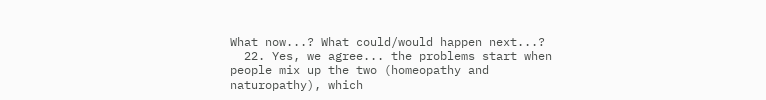What now...? What could/would happen next...?
  22. Yes, we agree... the problems start when people mix up the two (homeopathy and naturopathy), which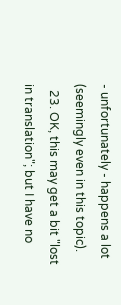- unfortunately - happens a lot (seemingly even in this topic).
  23. OK, this may get a bit "lost in translation"; but I have no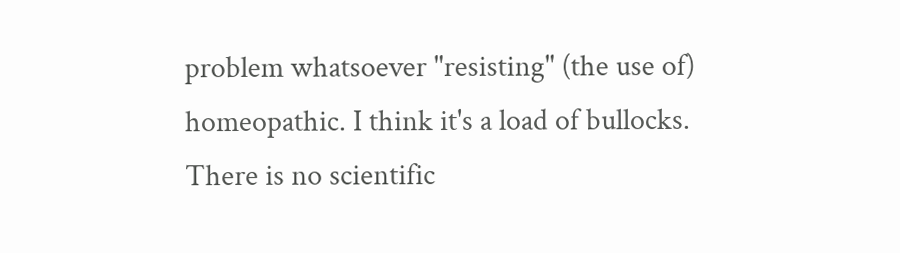problem whatsoever "resisting" (the use of) homeopathic. I think it's a load of bullocks. There is no scientific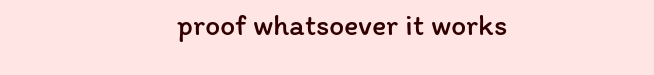proof whatsoever it works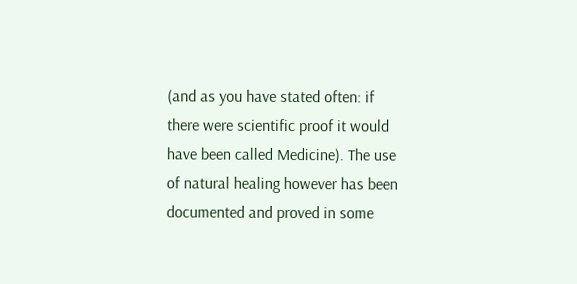(and as you have stated often: if there were scientific proof it would have been called Medicine). The use of natural healing however has been documented and proved in some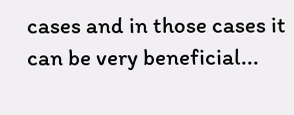cases and in those cases it can be very beneficial...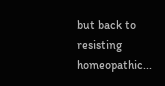but back to resisting homeopathic...